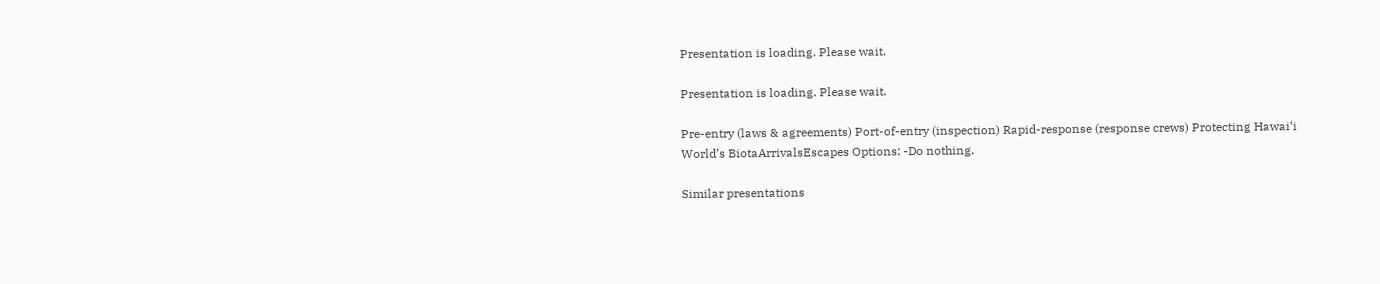Presentation is loading. Please wait.

Presentation is loading. Please wait.

Pre-entry (laws & agreements) Port-of-entry (inspection) Rapid-response (response crews) Protecting Hawai‘i World’s BiotaArrivalsEscapes Options: -Do nothing.

Similar presentations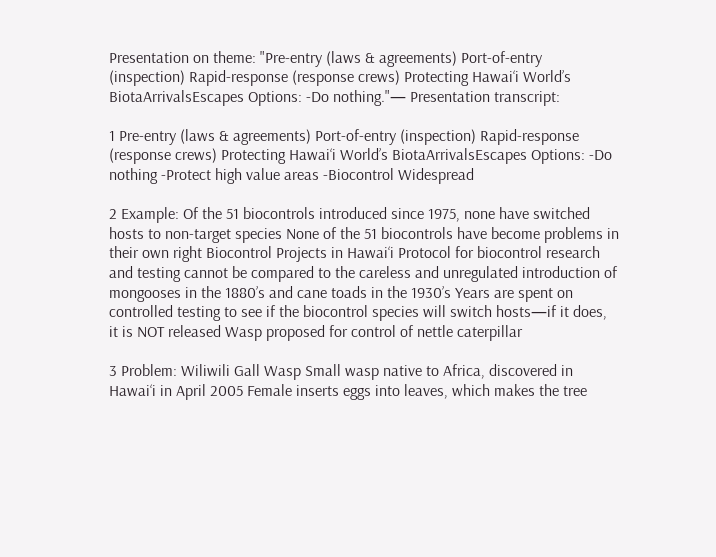Presentation on theme: "Pre-entry (laws & agreements) Port-of-entry (inspection) Rapid-response (response crews) Protecting Hawai‘i World’s BiotaArrivalsEscapes Options: -Do nothing."— Presentation transcript:

1 Pre-entry (laws & agreements) Port-of-entry (inspection) Rapid-response (response crews) Protecting Hawai‘i World’s BiotaArrivalsEscapes Options: -Do nothing -Protect high value areas -Biocontrol Widespread

2 Example: Of the 51 biocontrols introduced since 1975, none have switched hosts to non-target species None of the 51 biocontrols have become problems in their own right Biocontrol Projects in Hawai‘i Protocol for biocontrol research and testing cannot be compared to the careless and unregulated introduction of mongooses in the 1880’s and cane toads in the 1930’s Years are spent on controlled testing to see if the biocontrol species will switch hosts—if it does, it is NOT released Wasp proposed for control of nettle caterpillar

3 Problem: Wiliwili Gall Wasp Small wasp native to Africa, discovered in Hawai‘i in April 2005 Female inserts eggs into leaves, which makes the tree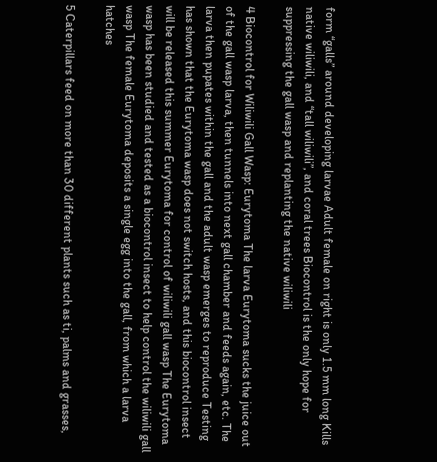form “galls” around developing larvae Adult female on right is only 1.5 mm long Kills native wiliwili, and “tall wiliwili”, and coral trees Biocontrol is the only hope for suppressing the gall wasp and replanting the native wiliwili

4 Biocontrol for Wiliwili Gall Wasp: Eurytoma The larva Eurytoma sucks the juice out of the gall wasp larva, then tunnels into next gall chamber and feeds again, etc. The larva then pupates within the gall and the adult wasp emerges to reproduce Testing has shown that the Eurytoma wasp does not switch hosts, and this biocontrol insect will be released this summer Eurytoma for control of wiliwili gall wasp The Eurytoma wasp has been studied and tested as a biocontrol insect to help control the wiliwili gall wasp The female Eurytoma deposits a single egg into the gall, from which a larva hatches

5 Caterpillars feed on more than 30 different plants such as ti, palms and grasses,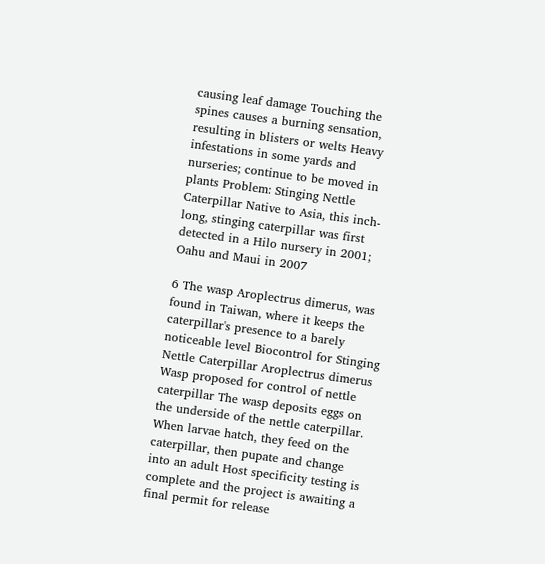causing leaf damage Touching the spines causes a burning sensation, resulting in blisters or welts Heavy infestations in some yards and nurseries; continue to be moved in plants Problem: Stinging Nettle Caterpillar Native to Asia, this inch- long, stinging caterpillar was first detected in a Hilo nursery in 2001; Oahu and Maui in 2007

6 The wasp Aroplectrus dimerus, was found in Taiwan, where it keeps the caterpillar's presence to a barely noticeable level Biocontrol for Stinging Nettle Caterpillar Aroplectrus dimerus Wasp proposed for control of nettle caterpillar The wasp deposits eggs on the underside of the nettle caterpillar. When larvae hatch, they feed on the caterpillar, then pupate and change into an adult Host specificity testing is complete and the project is awaiting a final permit for release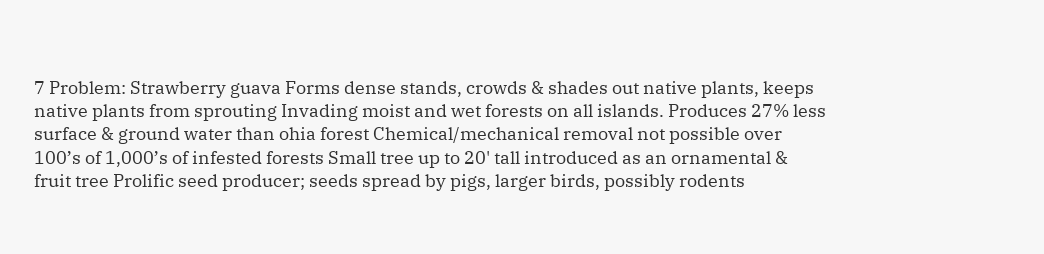7 Problem: Strawberry guava Forms dense stands, crowds & shades out native plants, keeps native plants from sprouting Invading moist and wet forests on all islands. Produces 27% less surface & ground water than ohia forest Chemical/mechanical removal not possible over 100’s of 1,000’s of infested forests Small tree up to 20' tall introduced as an ornamental & fruit tree Prolific seed producer; seeds spread by pigs, larger birds, possibly rodents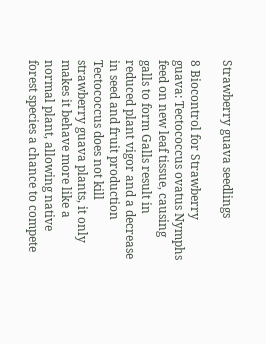Strawberry guava seedlings

8 Biocontrol for Strawberry guava: Tectococcus ovatus Nymphs feed on new leaf tissue, causing galls to form Galls result in reduced plant vigor and a decrease in seed and fruit production Tectococcus does not kill strawberry guava plants, it only makes it behave more like a normal plant, allowing native forest species a chance to compete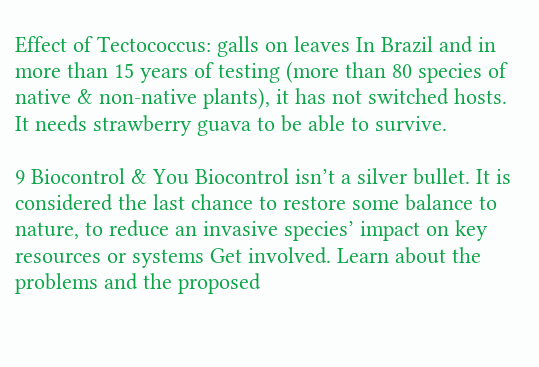Effect of Tectococcus: galls on leaves In Brazil and in more than 15 years of testing (more than 80 species of native & non-native plants), it has not switched hosts. It needs strawberry guava to be able to survive.

9 Biocontrol & You Biocontrol isn’t a silver bullet. It is considered the last chance to restore some balance to nature, to reduce an invasive species’ impact on key resources or systems Get involved. Learn about the problems and the proposed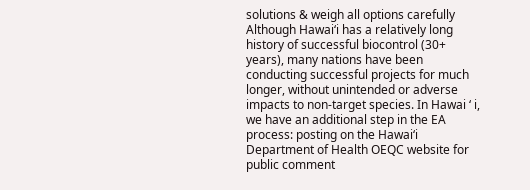solutions & weigh all options carefully Although Hawai‘i has a relatively long history of successful biocontrol (30+ years), many nations have been conducting successful projects for much longer, without unintended or adverse impacts to non-target species. In Hawai ʻ i, we have an additional step in the EA process: posting on the Hawai‘i Department of Health OEQC website for public comment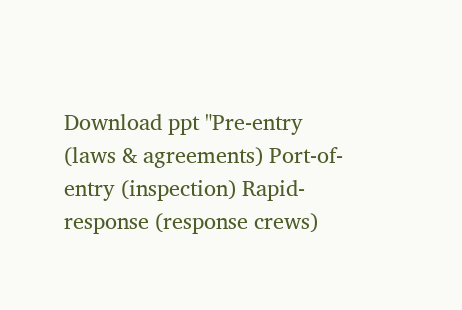Download ppt "Pre-entry (laws & agreements) Port-of-entry (inspection) Rapid-response (response crews)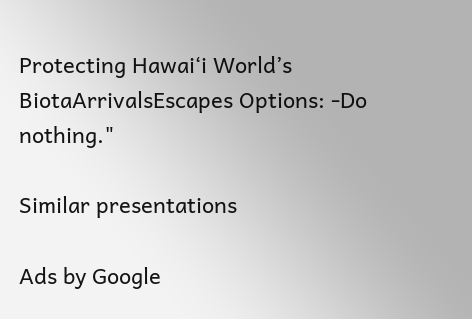Protecting Hawai‘i World’s BiotaArrivalsEscapes Options: -Do nothing."

Similar presentations

Ads by Google